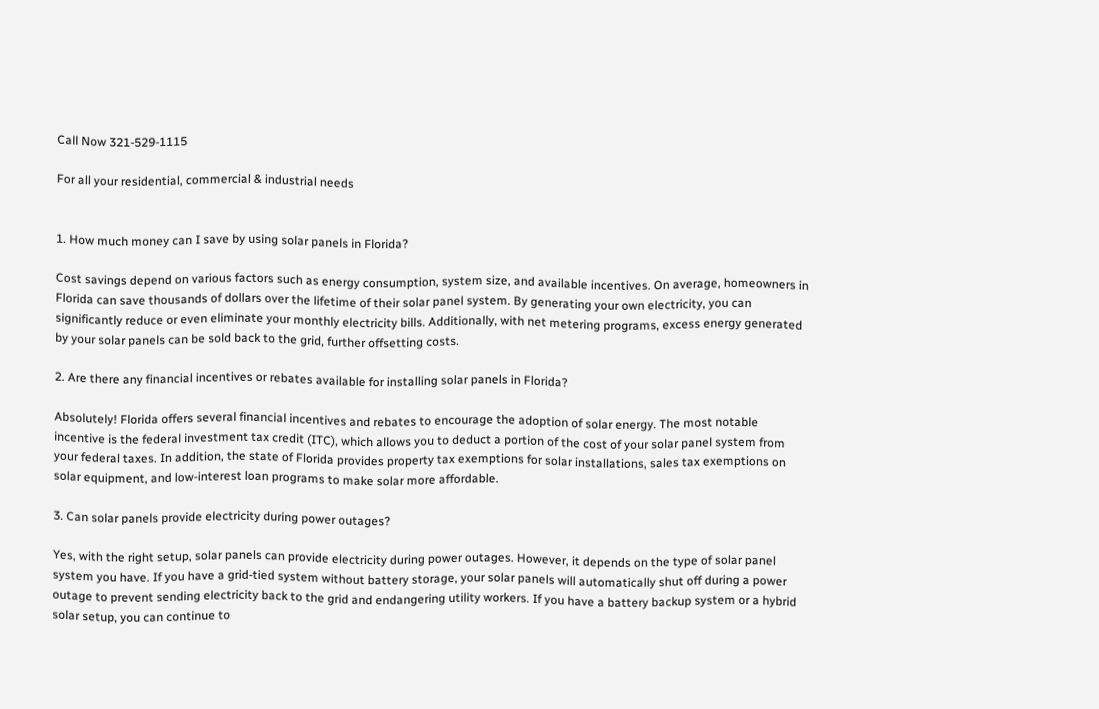Call Now 321-529-1115

For all your residential, commercial & industrial needs


1. How much money can I save by using solar panels in Florida?

Cost savings depend on various factors such as energy consumption, system size, and available incentives. On average, homeowners in Florida can save thousands of dollars over the lifetime of their solar panel system. By generating your own electricity, you can significantly reduce or even eliminate your monthly electricity bills. Additionally, with net metering programs, excess energy generated by your solar panels can be sold back to the grid, further offsetting costs.

2. Are there any financial incentives or rebates available for installing solar panels in Florida?

Absolutely! Florida offers several financial incentives and rebates to encourage the adoption of solar energy. The most notable incentive is the federal investment tax credit (ITC), which allows you to deduct a portion of the cost of your solar panel system from your federal taxes. In addition, the state of Florida provides property tax exemptions for solar installations, sales tax exemptions on solar equipment, and low-interest loan programs to make solar more affordable.

3. Can solar panels provide electricity during power outages?

Yes, with the right setup, solar panels can provide electricity during power outages. However, it depends on the type of solar panel system you have. If you have a grid-tied system without battery storage, your solar panels will automatically shut off during a power outage to prevent sending electricity back to the grid and endangering utility workers. If you have a battery backup system or a hybrid solar setup, you can continue to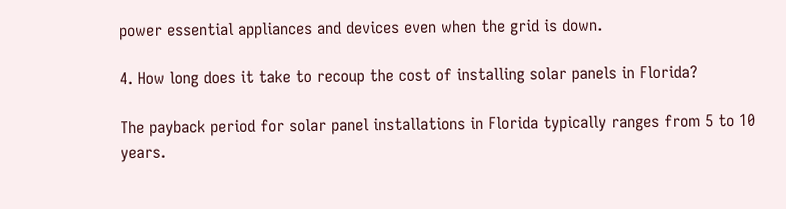power essential appliances and devices even when the grid is down.

4. How long does it take to recoup the cost of installing solar panels in Florida?

The payback period for solar panel installations in Florida typically ranges from 5 to 10 years.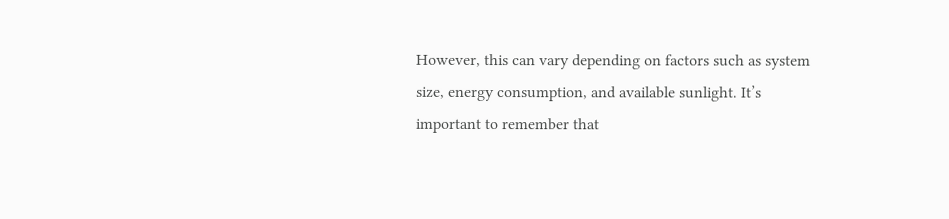However, this can vary depending on factors such as system size, energy consumption, and available sunlight. It’s important to remember that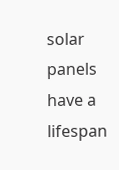solar panels have a lifespan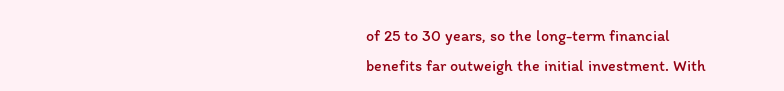of 25 to 30 years, so the long-term financial benefits far outweigh the initial investment. With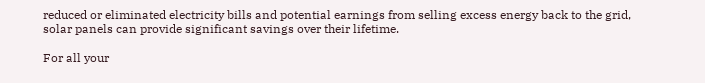reduced or eliminated electricity bills and potential earnings from selling excess energy back to the grid, solar panels can provide significant savings over their lifetime.

For all your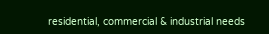residential, commercial & industrial needs